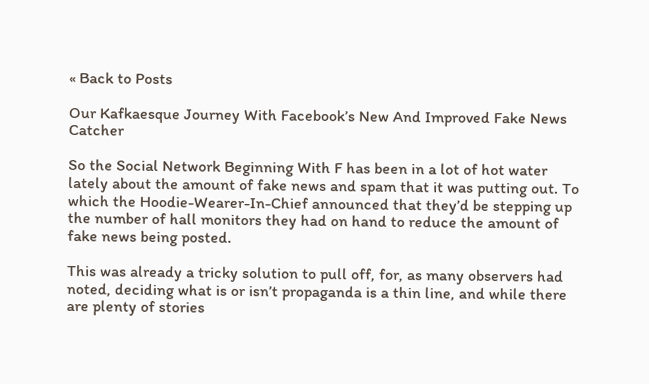« Back to Posts

Our Kafkaesque Journey With Facebook’s New And Improved Fake News Catcher

So the Social Network Beginning With F has been in a lot of hot water lately about the amount of fake news and spam that it was putting out. To which the Hoodie-Wearer-In-Chief announced that they’d be stepping up the number of hall monitors they had on hand to reduce the amount of fake news being posted.

This was already a tricky solution to pull off, for, as many observers had noted, deciding what is or isn’t propaganda is a thin line, and while there are plenty of stories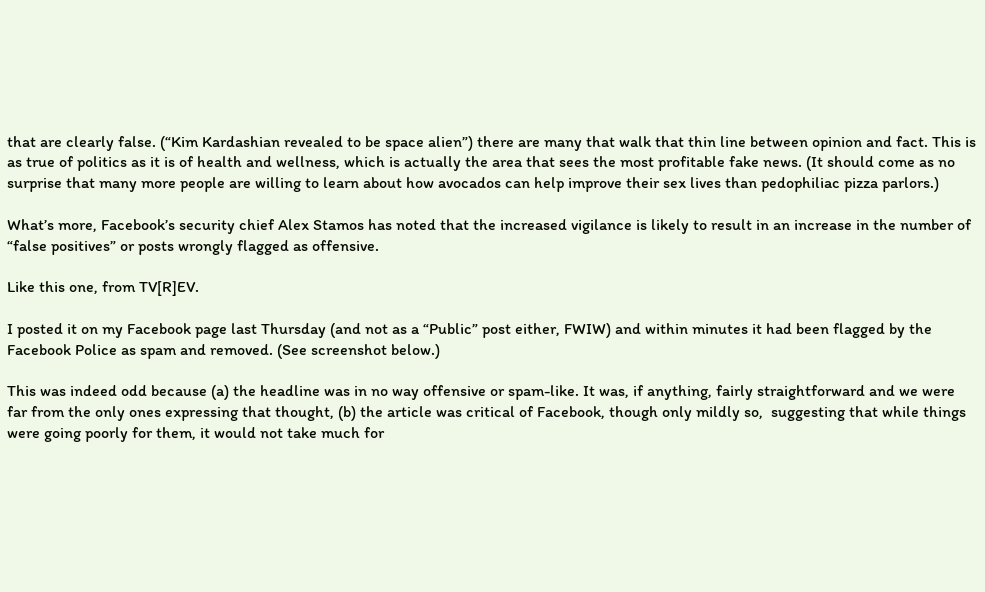that are clearly false. (“Kim Kardashian revealed to be space alien”) there are many that walk that thin line between opinion and fact. This is as true of politics as it is of health and wellness, which is actually the area that sees the most profitable fake news. (It should come as no surprise that many more people are willing to learn about how avocados can help improve their sex lives than pedophiliac pizza parlors.)

What’s more, Facebook’s security chief Alex Stamos has noted that the increased vigilance is likely to result in an increase in the number of “false positives” or posts wrongly flagged as offensive.

Like this one, from TV[R]EV.

I posted it on my Facebook page last Thursday (and not as a “Public” post either, FWIW) and within minutes it had been flagged by the Facebook Police as spam and removed. (See screenshot below.)

This was indeed odd because (a) the headline was in no way offensive or spam-like. It was, if anything, fairly straightforward and we were far from the only ones expressing that thought, (b) the article was critical of Facebook, though only mildly so,  suggesting that while things were going poorly for them, it would not take much for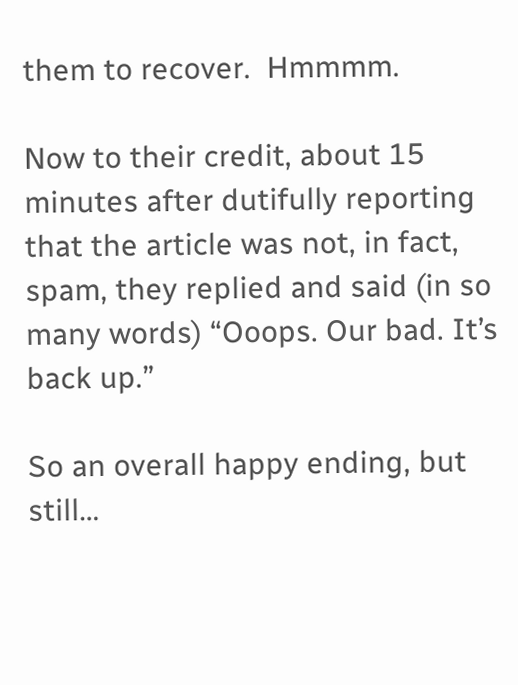them to recover.  Hmmmm.

Now to their credit, about 15 minutes after dutifully reporting that the article was not, in fact, spam, they replied and said (in so many words) “Ooops. Our bad. It’s back up.”

So an overall happy ending, but still…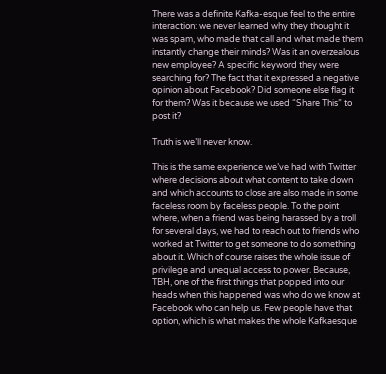There was a definite Kafka-esque feel to the entire interaction: we never learned why they thought it was spam, who made that call and what made them instantly change their minds? Was it an overzealous new employee? A specific keyword they were searching for? The fact that it expressed a negative opinion about Facebook? Did someone else flag it for them? Was it because we used “Share This” to post it?

Truth is we’ll never know.

This is the same experience we’ve had with Twitter where decisions about what content to take down and which accounts to close are also made in some faceless room by faceless people. To the point where, when a friend was being harassed by a troll for several days, we had to reach out to friends who worked at Twitter to get someone to do something about it. Which of course raises the whole issue of privilege and unequal access to power. Because, TBH, one of the first things that popped into our heads when this happened was who do we know at Facebook who can help us. Few people have that option, which is what makes the whole Kafkaesque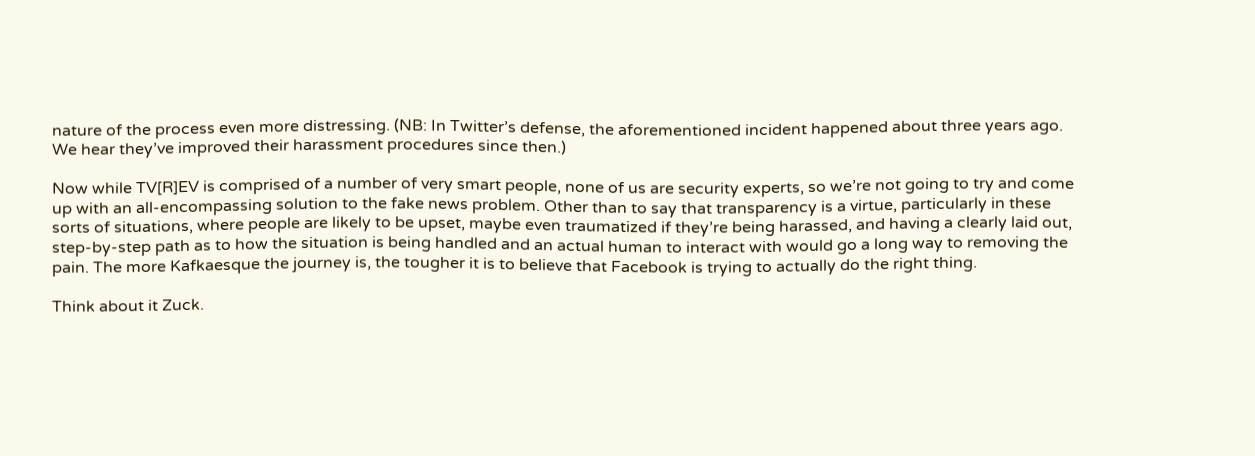nature of the process even more distressing. (NB: In Twitter’s defense, the aforementioned incident happened about three years ago. We hear they’ve improved their harassment procedures since then.)

Now while TV[R]EV is comprised of a number of very smart people, none of us are security experts, so we’re not going to try and come up with an all-encompassing solution to the fake news problem. Other than to say that transparency is a virtue, particularly in these sorts of situations, where people are likely to be upset, maybe even traumatized if they’re being harassed, and having a clearly laid out, step-by-step path as to how the situation is being handled and an actual human to interact with would go a long way to removing the pain. The more Kafkaesque the journey is, the tougher it is to believe that Facebook is trying to actually do the right thing.

Think about it Zuck.